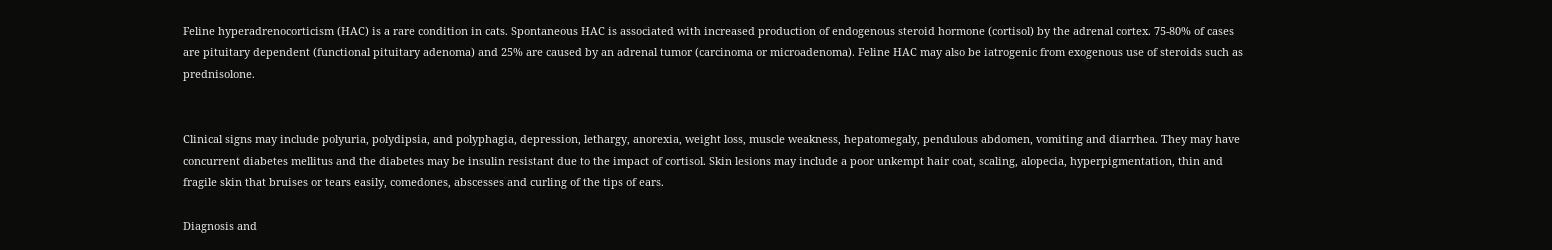Feline hyperadrenocorticism (HAC) is a rare condition in cats. Spontaneous HAC is associated with increased production of endogenous steroid hormone (cortisol) by the adrenal cortex. 75-80% of cases are pituitary dependent (functional pituitary adenoma) and 25% are caused by an adrenal tumor (carcinoma or microadenoma). Feline HAC may also be iatrogenic from exogenous use of steroids such as prednisolone.


Clinical signs may include polyuria, polydipsia, and polyphagia, depression, lethargy, anorexia, weight loss, muscle weakness, hepatomegaly, pendulous abdomen, vomiting and diarrhea. They may have concurrent diabetes mellitus and the diabetes may be insulin resistant due to the impact of cortisol. Skin lesions may include a poor unkempt hair coat, scaling, alopecia, hyperpigmentation, thin and fragile skin that bruises or tears easily, comedones, abscesses and curling of the tips of ears.

Diagnosis and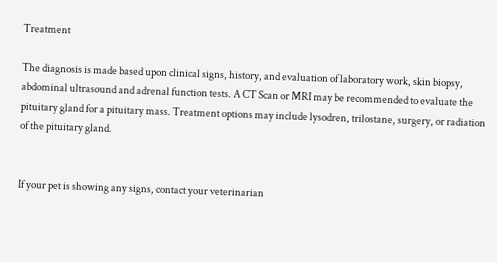Treatment

The diagnosis is made based upon clinical signs, history, and evaluation of laboratory work, skin biopsy, abdominal ultrasound and adrenal function tests. A CT Scan or MRI may be recommended to evaluate the pituitary gland for a pituitary mass. Treatment options may include lysodren, trilostane, surgery, or radiation of the pituitary gland.


If your pet is showing any signs, contact your veterinarian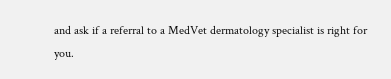and ask if a referral to a MedVet dermatology specialist is right for you.